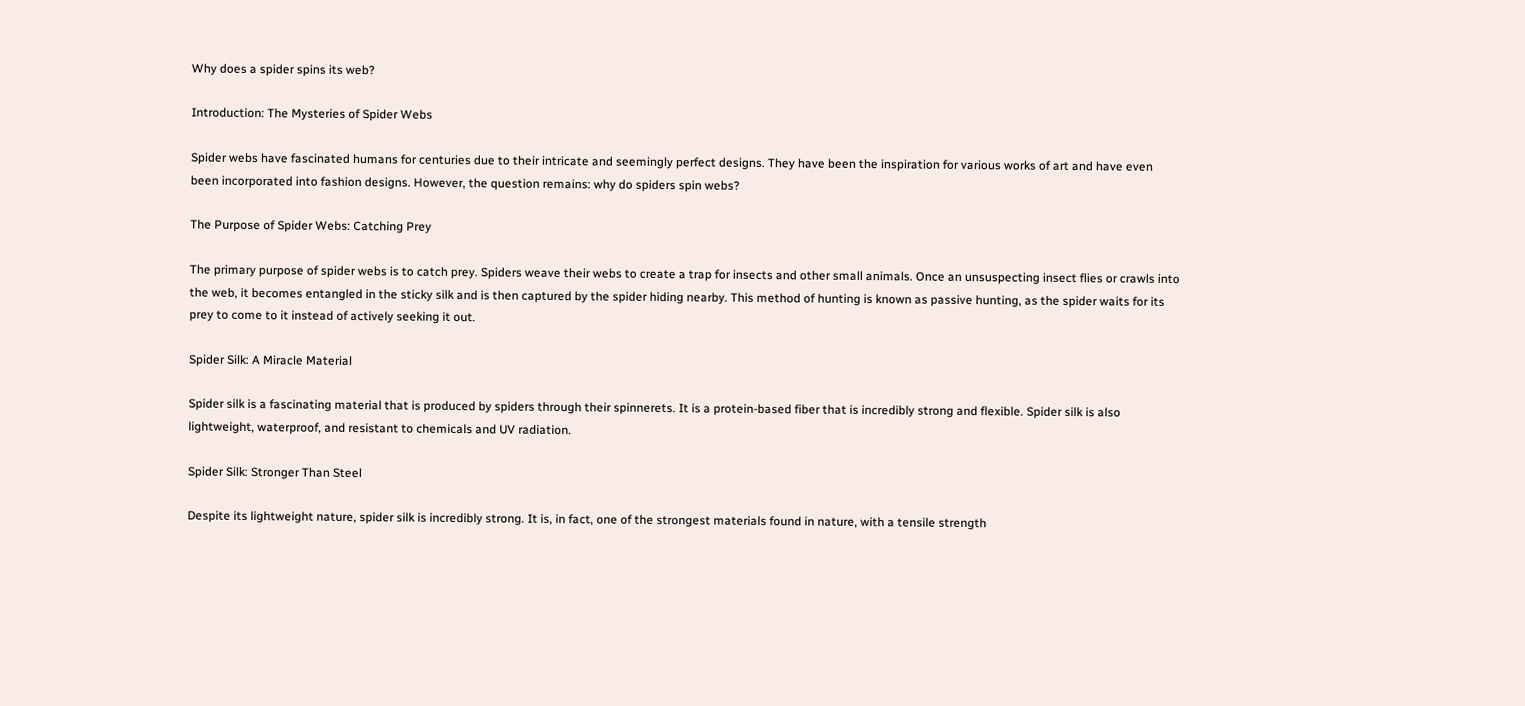Why does a spider spins its web?

Introduction: The Mysteries of Spider Webs

Spider webs have fascinated humans for centuries due to their intricate and seemingly perfect designs. They have been the inspiration for various works of art and have even been incorporated into fashion designs. However, the question remains: why do spiders spin webs?

The Purpose of Spider Webs: Catching Prey

The primary purpose of spider webs is to catch prey. Spiders weave their webs to create a trap for insects and other small animals. Once an unsuspecting insect flies or crawls into the web, it becomes entangled in the sticky silk and is then captured by the spider hiding nearby. This method of hunting is known as passive hunting, as the spider waits for its prey to come to it instead of actively seeking it out.

Spider Silk: A Miracle Material

Spider silk is a fascinating material that is produced by spiders through their spinnerets. It is a protein-based fiber that is incredibly strong and flexible. Spider silk is also lightweight, waterproof, and resistant to chemicals and UV radiation.

Spider Silk: Stronger Than Steel

Despite its lightweight nature, spider silk is incredibly strong. It is, in fact, one of the strongest materials found in nature, with a tensile strength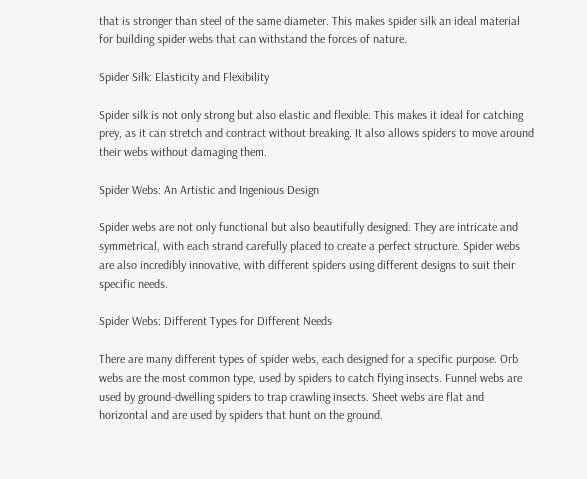that is stronger than steel of the same diameter. This makes spider silk an ideal material for building spider webs that can withstand the forces of nature.

Spider Silk: Elasticity and Flexibility

Spider silk is not only strong but also elastic and flexible. This makes it ideal for catching prey, as it can stretch and contract without breaking. It also allows spiders to move around their webs without damaging them.

Spider Webs: An Artistic and Ingenious Design

Spider webs are not only functional but also beautifully designed. They are intricate and symmetrical, with each strand carefully placed to create a perfect structure. Spider webs are also incredibly innovative, with different spiders using different designs to suit their specific needs.

Spider Webs: Different Types for Different Needs

There are many different types of spider webs, each designed for a specific purpose. Orb webs are the most common type, used by spiders to catch flying insects. Funnel webs are used by ground-dwelling spiders to trap crawling insects. Sheet webs are flat and horizontal and are used by spiders that hunt on the ground.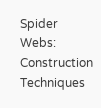Spider Webs: Construction Techniques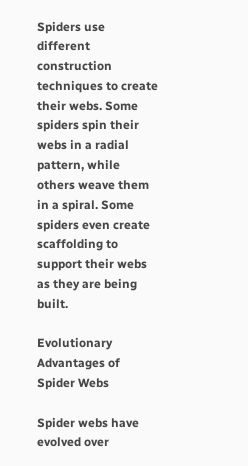Spiders use different construction techniques to create their webs. Some spiders spin their webs in a radial pattern, while others weave them in a spiral. Some spiders even create scaffolding to support their webs as they are being built.

Evolutionary Advantages of Spider Webs

Spider webs have evolved over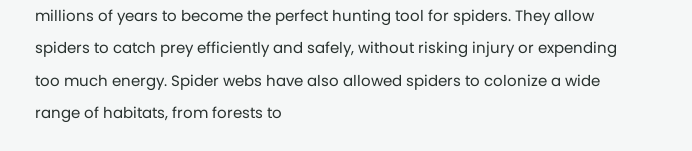millions of years to become the perfect hunting tool for spiders. They allow spiders to catch prey efficiently and safely, without risking injury or expending too much energy. Spider webs have also allowed spiders to colonize a wide range of habitats, from forests to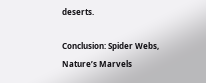deserts.

Conclusion: Spider Webs, Nature’s Marvels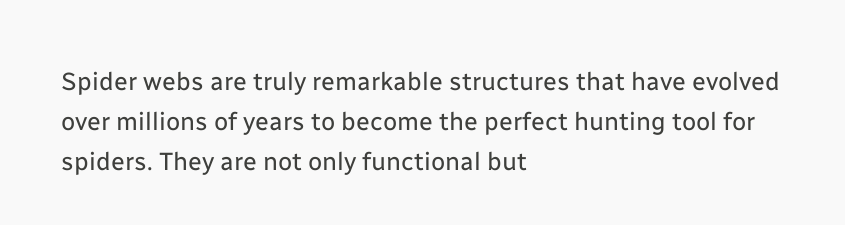Spider webs are truly remarkable structures that have evolved over millions of years to become the perfect hunting tool for spiders. They are not only functional but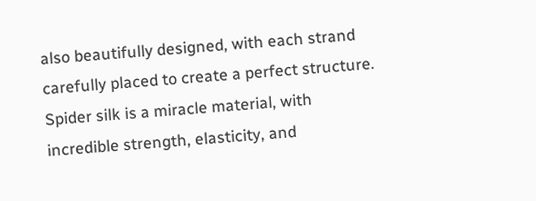also beautifully designed, with each strand carefully placed to create a perfect structure. Spider silk is a miracle material, with incredible strength, elasticity, and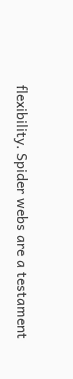flexibility. Spider webs are a testament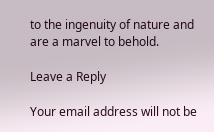to the ingenuity of nature and are a marvel to behold.

Leave a Reply

Your email address will not be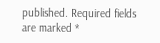published. Required fields are marked *